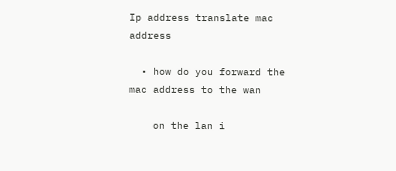Ip address translate mac address

  • how do you forward the mac address to the wan

    on the lan i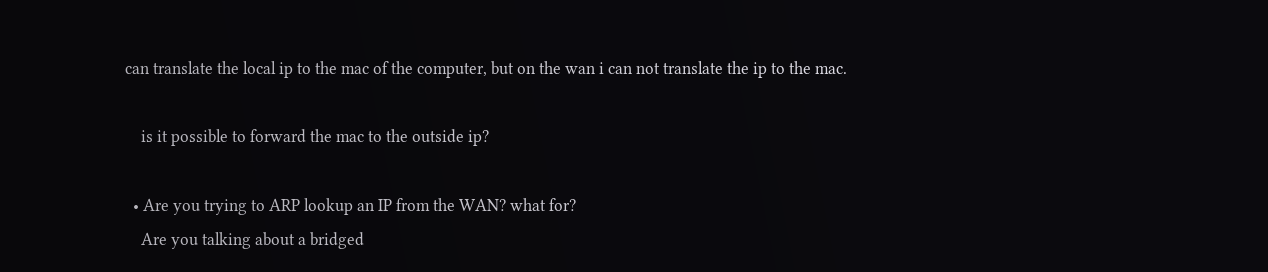can translate the local ip to the mac of the computer, but on the wan i can not translate the ip to the mac.

    is it possible to forward the mac to the outside ip?

  • Are you trying to ARP lookup an IP from the WAN? what for?
    Are you talking about a bridged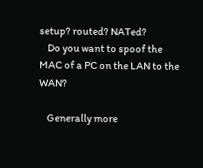setup? routed? NATed?
    Do you want to spoof the MAC of a PC on the LAN to the WAN?

    Generally more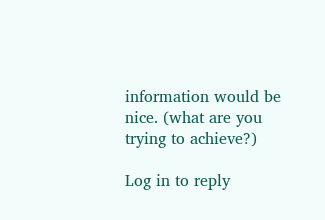information would be nice. (what are you trying to achieve?)

Log in to reply